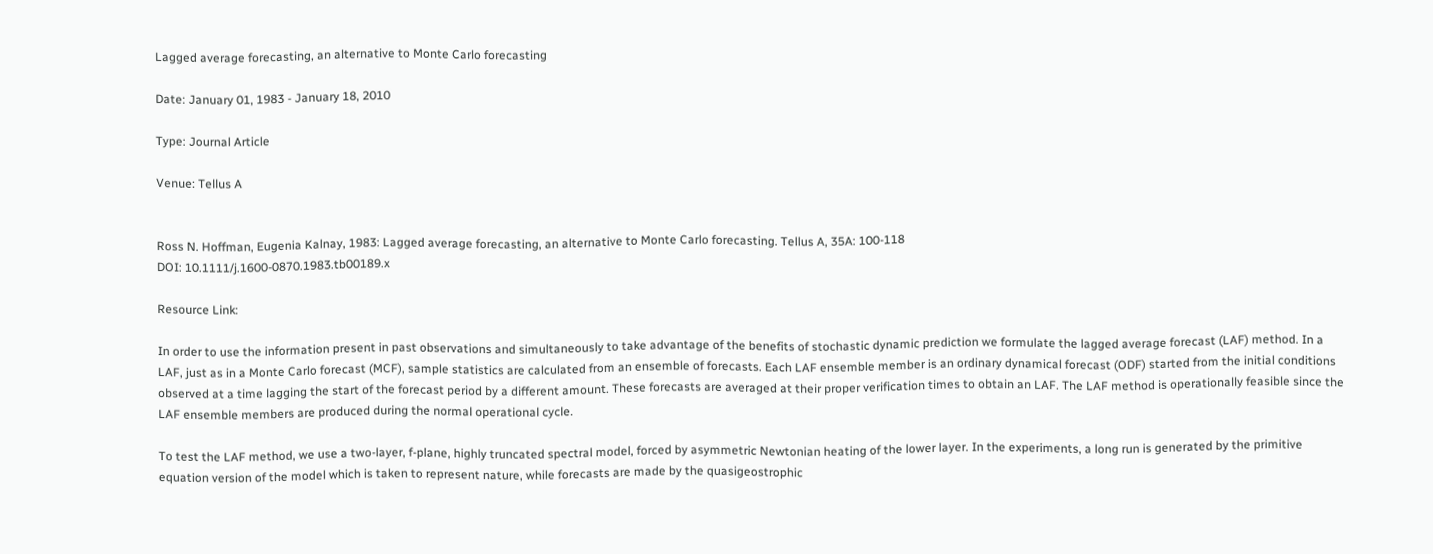Lagged average forecasting, an alternative to Monte Carlo forecasting

Date: January 01, 1983 - January 18, 2010

Type: Journal Article

Venue: Tellus A


Ross N. Hoffman, Eugenia Kalnay, 1983: Lagged average forecasting, an alternative to Monte Carlo forecasting. Tellus A, 35A: 100-118
DOI: 10.1111/j.1600-0870.1983.tb00189.x

Resource Link:

In order to use the information present in past observations and simultaneously to take advantage of the benefits of stochastic dynamic prediction we formulate the lagged average forecast (LAF) method. In a LAF, just as in a Monte Carlo forecast (MCF), sample statistics are calculated from an ensemble of forecasts. Each LAF ensemble member is an ordinary dynamical forecast (ODF) started from the initial conditions observed at a time lagging the start of the forecast period by a different amount. These forecasts are averaged at their proper verification times to obtain an LAF. The LAF method is operationally feasible since the LAF ensemble members are produced during the normal operational cycle.

To test the LAF method, we use a two-layer, f-plane, highly truncated spectral model, forced by asymmetric Newtonian heating of the lower layer. In the experiments, a long run is generated by the primitive equation version of the model which is taken to represent nature, while forecasts are made by the quasigeostrophic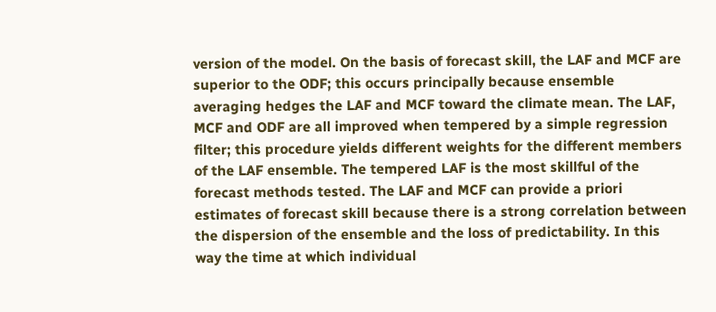version of the model. On the basis of forecast skill, the LAF and MCF are superior to the ODF; this occurs principally because ensemble averaging hedges the LAF and MCF toward the climate mean. The LAF, MCF and ODF are all improved when tempered by a simple regression filter; this procedure yields different weights for the different members of the LAF ensemble. The tempered LAF is the most skillful of the forecast methods tested. The LAF and MCF can provide a priori estimates of forecast skill because there is a strong correlation between the dispersion of the ensemble and the loss of predictability. In this way the time at which individual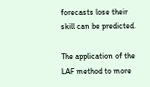forecasts lose their skill can be predicted.

The application of the LAF method to more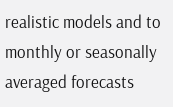realistic models and to monthly or seasonally averaged forecasts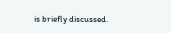is briefly discussed.